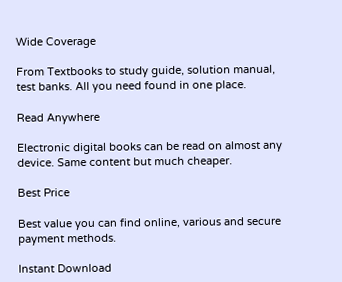Wide Coverage

From Textbooks to study guide, solution manual, test banks. All you need found in one place.

Read Anywhere

Electronic digital books can be read on almost any device. Same content but much cheaper.

Best Price

Best value you can find online, various and secure payment methods.

Instant Download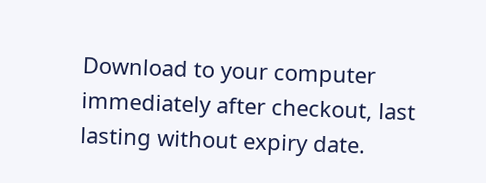Download to your computer immediately after checkout, last lasting without expiry date.